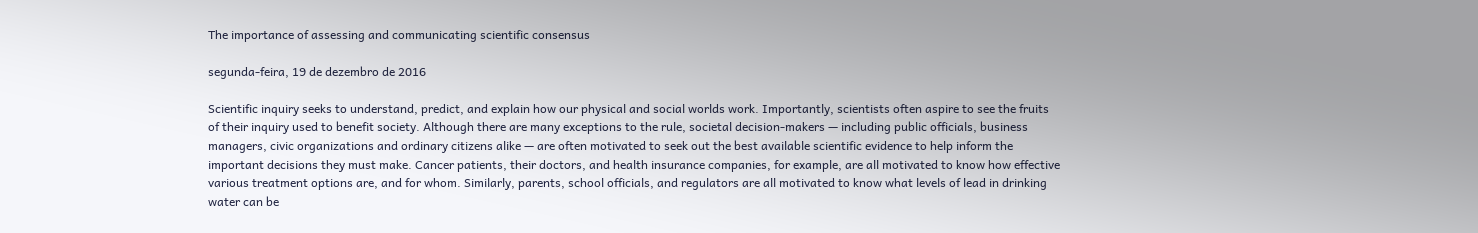The importance of assessing and communicating scientific consensus

segunda-feira, 19 de dezembro de 2016

Scientific inquiry seeks to understand, predict, and explain how our physical and social worlds work. Importantly, scientists often aspire to see the fruits of their inquiry used to benefit society. Although there are many exceptions to the rule, societal decision-makers — including public officials, business managers, civic organizations and ordinary citizens alike — are often motivated to seek out the best available scientific evidence to help inform the important decisions they must make. Cancer patients, their doctors, and health insurance companies, for example, are all motivated to know how effective various treatment options are, and for whom. Similarly, parents, school officials, and regulators are all motivated to know what levels of lead in drinking water can be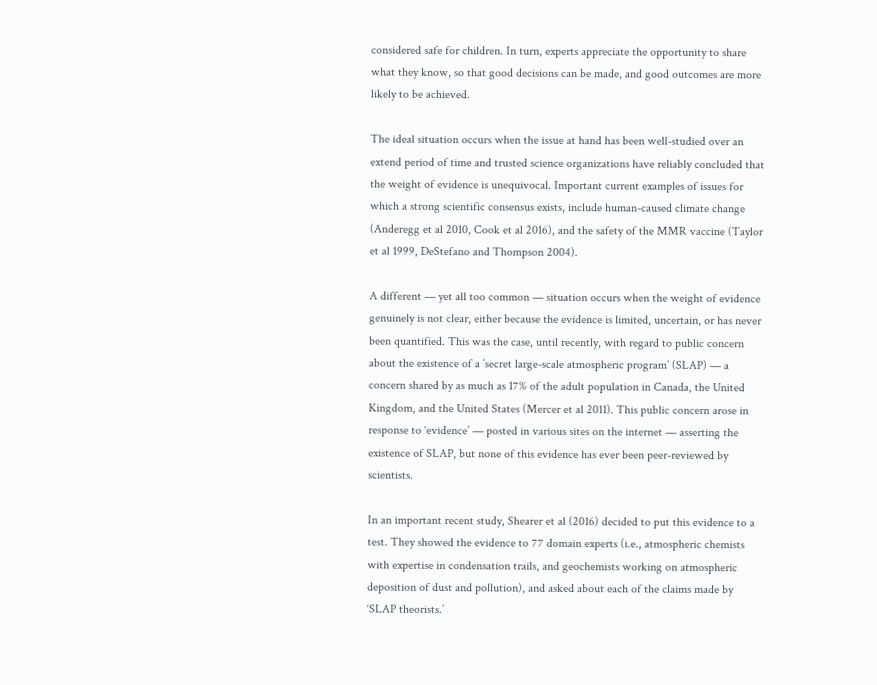considered safe for children. In turn, experts appreciate the opportunity to share what they know, so that good decisions can be made, and good outcomes are more likely to be achieved.

The ideal situation occurs when the issue at hand has been well-studied over an extend period of time and trusted science organizations have reliably concluded that the weight of evidence is unequivocal. Important current examples of issues for which a strong scientific consensus exists, include human-caused climate change (Anderegg et al 2010, Cook et al 2016), and the safety of the MMR vaccine (Taylor et al 1999, DeStefano and Thompson 2004).

A different — yet all too common — situation occurs when the weight of evidence genuinely is not clear, either because the evidence is limited, uncertain, or has never been quantified. This was the case, until recently, with regard to public concern about the existence of a ’secret large-scale atmospheric program’ (SLAP) — a concern shared by as much as 17% of the adult population in Canada, the United Kingdom, and the United States (Mercer et al 2011). This public concern arose in response to ‘evidence’ — posted in various sites on the internet — asserting the existence of SLAP, but none of this evidence has ever been peer-reviewed by scientists.

In an important recent study, Shearer et al (2016) decided to put this evidence to a test. They showed the evidence to 77 domain experts (i.e., atmospheric chemists with expertise in condensation trails, and geochemists working on atmospheric deposition of dust and pollution), and asked about each of the claims made by ‘SLAP theorists.’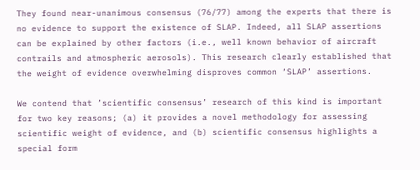They found near-unanimous consensus (76/77) among the experts that there is no evidence to support the existence of SLAP. Indeed, all SLAP assertions can be explained by other factors (i.e., well known behavior of aircraft contrails and atmospheric aerosols). This research clearly established that the weight of evidence overwhelming disproves common ‘SLAP’ assertions.

We contend that ’scientific consensus’ research of this kind is important for two key reasons; (a) it provides a novel methodology for assessing scientific weight of evidence, and (b) scientific consensus highlights a special form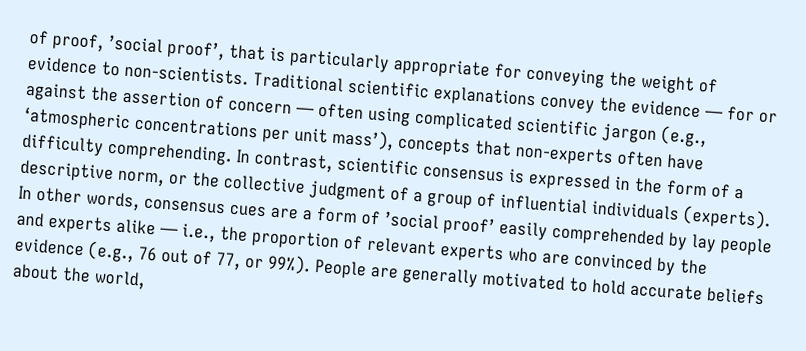of proof, ’social proof’, that is particularly appropriate for conveying the weight of evidence to non-scientists. Traditional scientific explanations convey the evidence — for or against the assertion of concern — often using complicated scientific jargon (e.g., ‘atmospheric concentrations per unit mass’), concepts that non-experts often have difficulty comprehending. In contrast, scientific consensus is expressed in the form of a descriptive norm, or the collective judgment of a group of influential individuals (experts). In other words, consensus cues are a form of ’social proof’ easily comprehended by lay people and experts alike — i.e., the proportion of relevant experts who are convinced by the evidence (e.g., 76 out of 77, or 99%). People are generally motivated to hold accurate beliefs about the world,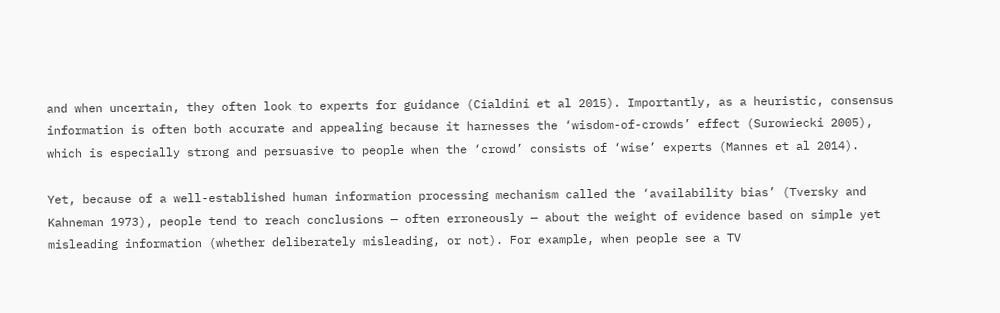and when uncertain, they often look to experts for guidance (Cialdini et al 2015). Importantly, as a heuristic, consensus information is often both accurate and appealing because it harnesses the ‘wisdom-of-crowds’ effect (Surowiecki 2005), which is especially strong and persuasive to people when the ‘crowd’ consists of ‘wise’ experts (Mannes et al 2014).

Yet, because of a well-established human information processing mechanism called the ‘availability bias’ (Tversky and Kahneman 1973), people tend to reach conclusions — often erroneously — about the weight of evidence based on simple yet misleading information (whether deliberately misleading, or not). For example, when people see a TV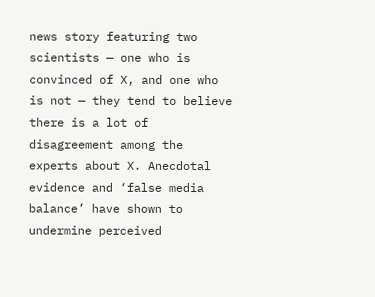news story featuring two scientists — one who is convinced of X, and one who is not — they tend to believe there is a lot of disagreement among the experts about X. Anecdotal evidence and ‘false media balance’ have shown to undermine perceived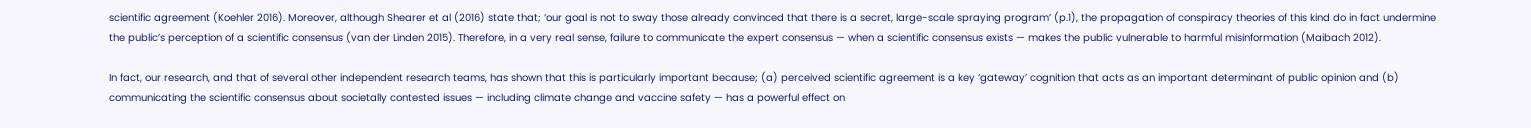scientific agreement (Koehler 2016). Moreover, although Shearer et al (2016) state that; ‘our goal is not to sway those already convinced that there is a secret, large-scale spraying program’ (p.1), the propagation of conspiracy theories of this kind do in fact undermine the public’s perception of a scientific consensus (van der Linden 2015). Therefore, in a very real sense, failure to communicate the expert consensus — when a scientific consensus exists — makes the public vulnerable to harmful misinformation (Maibach 2012).

In fact, our research, and that of several other independent research teams, has shown that this is particularly important because; (a) perceived scientific agreement is a key ‘gateway’ cognition that acts as an important determinant of public opinion and (b) communicating the scientific consensus about societally contested issues — including climate change and vaccine safety — has a powerful effect on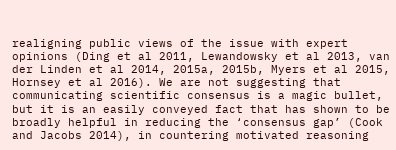realigning public views of the issue with expert opinions (Ding et al 2011, Lewandowsky et al 2013, van der Linden et al 2014, 2015a, 2015b, Myers et al 2015, Hornsey et al 2016). We are not suggesting that communicating scientific consensus is a magic bullet, but it is an easily conveyed fact that has shown to be broadly helpful in reducing the ‘consensus gap’ (Cook and Jacobs 2014), in countering motivated reasoning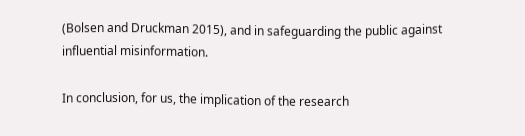(Bolsen and Druckman 2015), and in safeguarding the public against influential misinformation.

In conclusion, for us, the implication of the research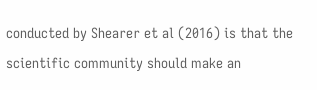conducted by Shearer et al (2016) is that the scientific community should make an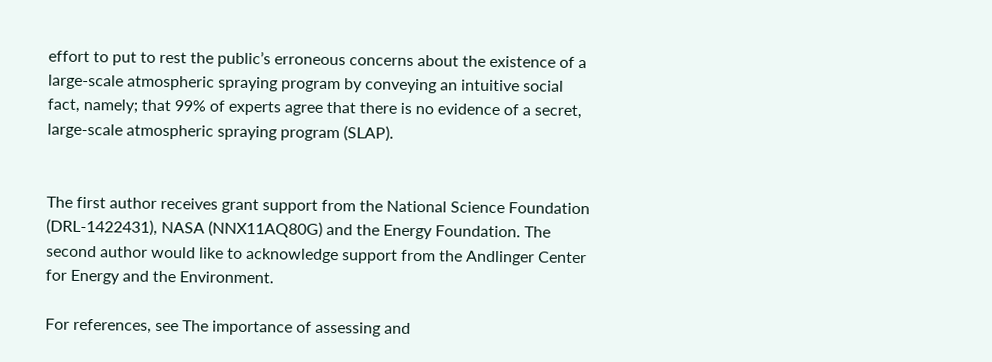effort to put to rest the public’s erroneous concerns about the existence of a large-scale atmospheric spraying program by conveying an intuitive social fact, namely; that 99% of experts agree that there is no evidence of a secret, large-scale atmospheric spraying program (SLAP).


The first author receives grant support from the National Science Foundation (DRL-1422431), NASA (NNX11AQ80G) and the Energy Foundation. The second author would like to acknowledge support from the Andlinger Center for Energy and the Environment.

For references, see The importance of assessing and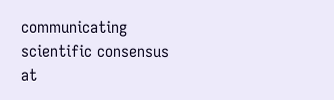communicating scientific consensus at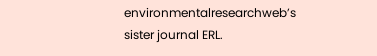environmentalresearchweb’s sister journal ERL.